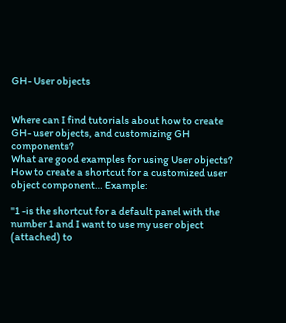GH- User objects


Where can I find tutorials about how to create GH- user objects, and customizing GH components?
What are good examples for using User objects?
How to create a shortcut for a customized user object component… Example:

"1 -is the shortcut for a default panel with the number 1 and I want to use my user object (attached) to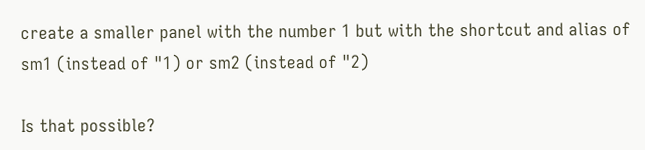create a smaller panel with the number 1 but with the shortcut and alias of
sm1 (instead of "1) or sm2 (instead of "2)

Is that possible?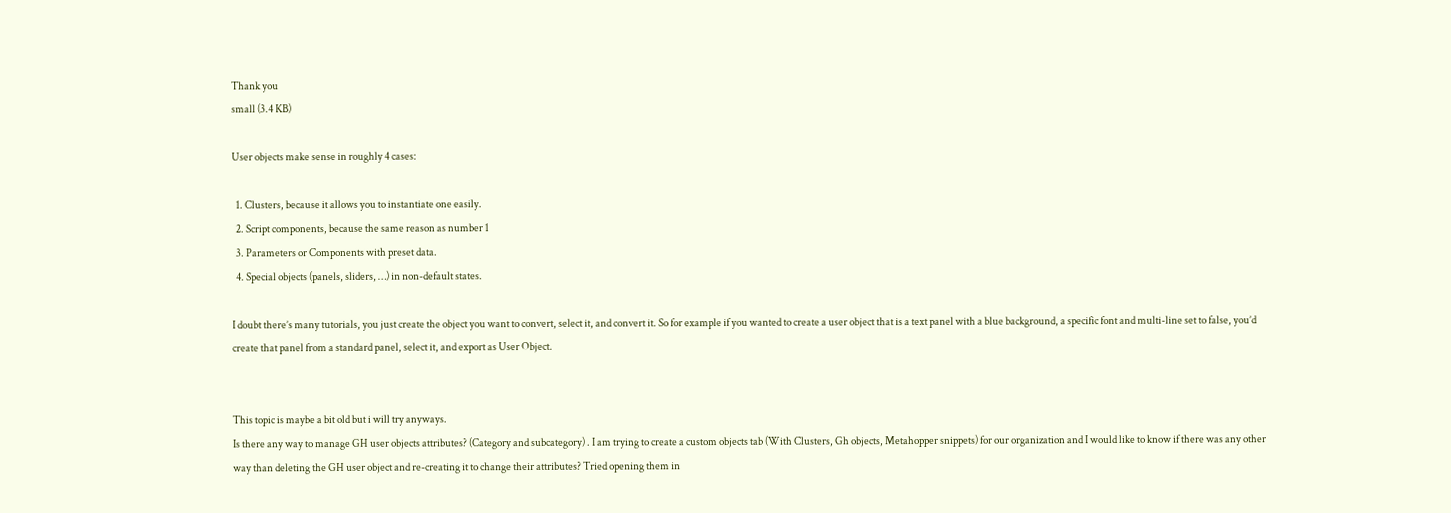Thank you
small (3.4 KB)

User objects make sense in roughly 4 cases:

  1. Clusters, because it allows you to instantiate one easily.
  2. Script components, because the same reason as number 1
  3. Parameters or Components with preset data.
  4. Special objects (panels, sliders, …) in non-default states.

I doubt there’s many tutorials, you just create the object you want to convert, select it, and convert it. So for example if you wanted to create a user object that is a text panel with a blue background, a specific font and multi-line set to false, you’d create that panel from a standard panel, select it, and export as User Object.


This topic is maybe a bit old but i will try anyways.
Is there any way to manage GH user objects attributes? (Category and subcategory) . I am trying to create a custom objects tab (With Clusters, Gh objects, Metahopper snippets) for our organization and I would like to know if there was any other way than deleting the GH user object and re-creating it to change their attributes? Tried opening them in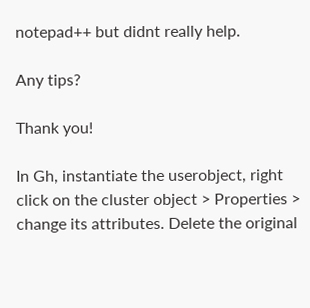notepad++ but didnt really help.

Any tips?

Thank you!

In Gh, instantiate the userobject, right click on the cluster object > Properties > change its attributes. Delete the original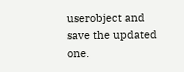userobject and save the updated one.